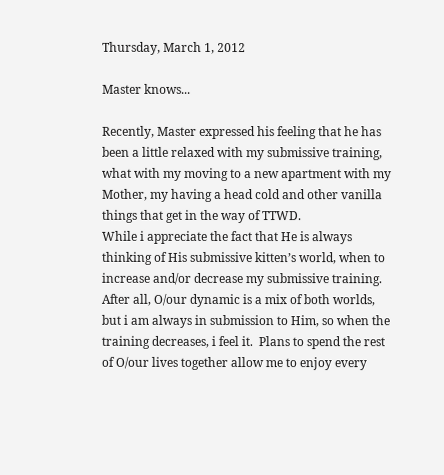Thursday, March 1, 2012

Master knows...

Recently, Master expressed his feeling that he has been a little relaxed with my submissive training, what with my moving to a new apartment with my Mother, my having a head cold and other vanilla things that get in the way of TTWD.
While i appreciate the fact that He is always thinking of His submissive kitten’s world, when to increase and/or decrease my submissive training.  After all, O/our dynamic is a mix of both worlds, but i am always in submission to Him, so when the training decreases, i feel it.  Plans to spend the rest of O/our lives together allow me to enjoy every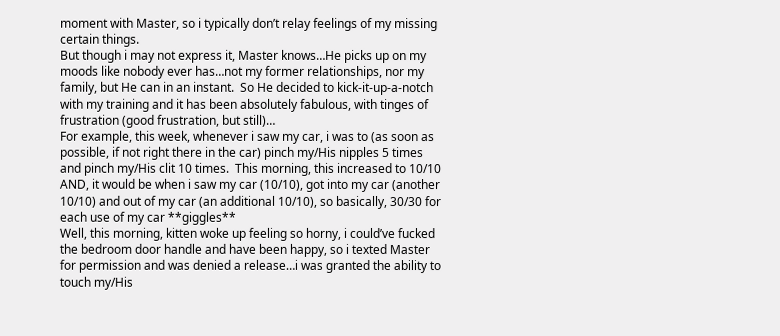moment with Master, so i typically don’t relay feelings of my missing certain things.
But though i may not express it, Master knows…He picks up on my moods like nobody ever has…not my former relationships, nor my family, but He can in an instant.  So He decided to kick-it-up-a-notch with my training and it has been absolutely fabulous, with tinges of frustration (good frustration, but still)…
For example, this week, whenever i saw my car, i was to (as soon as possible, if not right there in the car) pinch my/His nipples 5 times and pinch my/His clit 10 times.  This morning, this increased to 10/10 AND, it would be when i saw my car (10/10), got into my car (another 10/10) and out of my car (an additional 10/10), so basically, 30/30 for each use of my car **giggles**
Well, this morning, kitten woke up feeling so horny, i could’ve fucked the bedroom door handle and have been happy, so i texted Master for permission and was denied a release…i was granted the ability to touch my/His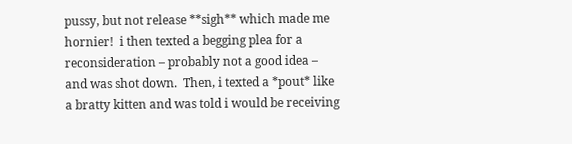pussy, but not release **sigh** which made me hornier!  i then texted a begging plea for a reconsideration – probably not a good idea – and was shot down.  Then, i texted a *pout* like a bratty kitten and was told i would be receiving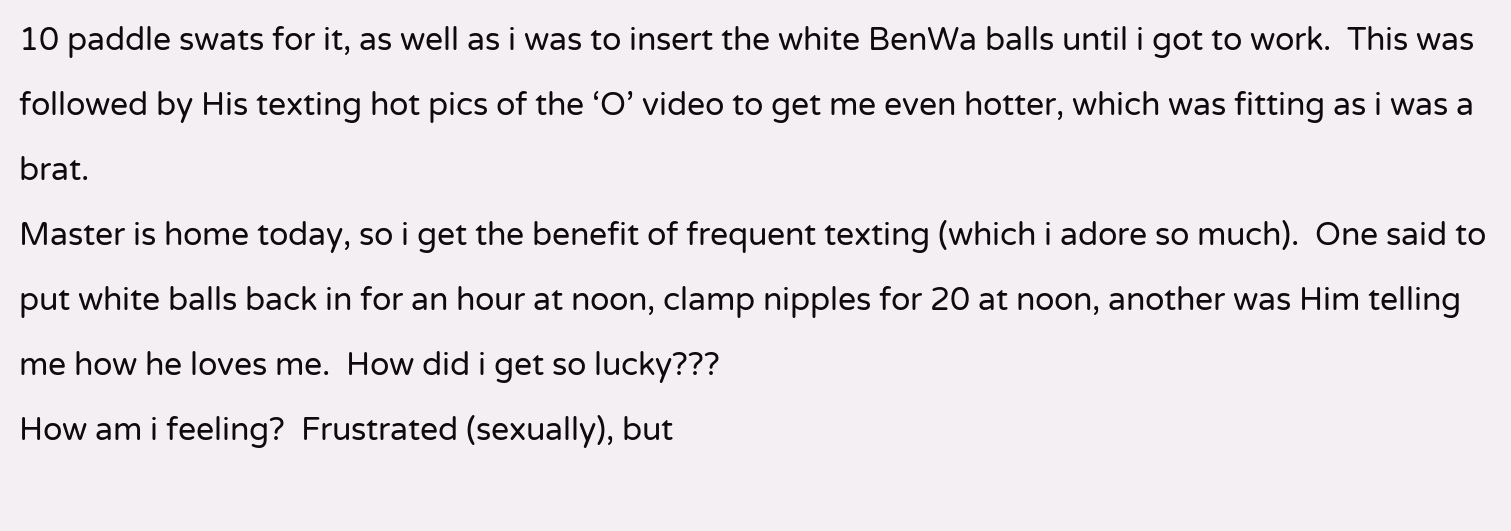10 paddle swats for it, as well as i was to insert the white BenWa balls until i got to work.  This was followed by His texting hot pics of the ‘O’ video to get me even hotter, which was fitting as i was a brat.
Master is home today, so i get the benefit of frequent texting (which i adore so much).  One said to put white balls back in for an hour at noon, clamp nipples for 20 at noon, another was Him telling me how he loves me.  How did i get so lucky???
How am i feeling?  Frustrated (sexually), but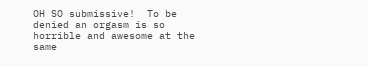OH SO submissive!  To be denied an orgasm is so horrible and awesome at the same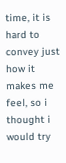time, it is hard to convey just how it makes me feel, so i thought i would try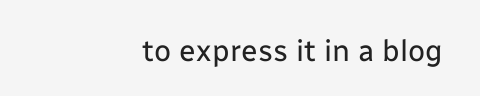to express it in a blog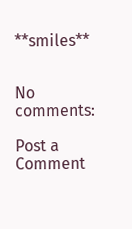**smiles**


No comments:

Post a Comment